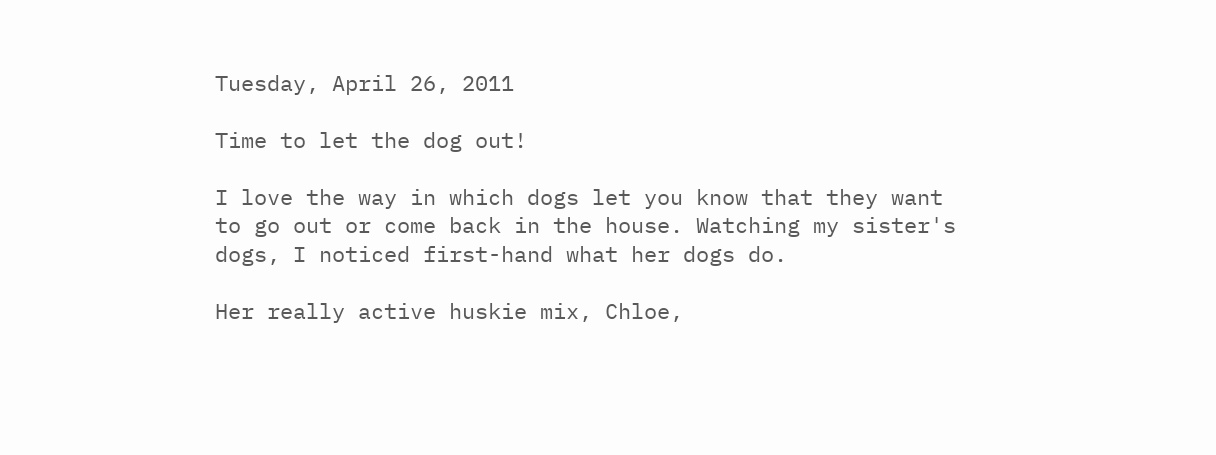Tuesday, April 26, 2011

Time to let the dog out!

I love the way in which dogs let you know that they want to go out or come back in the house. Watching my sister's dogs, I noticed first-hand what her dogs do.

Her really active huskie mix, Chloe,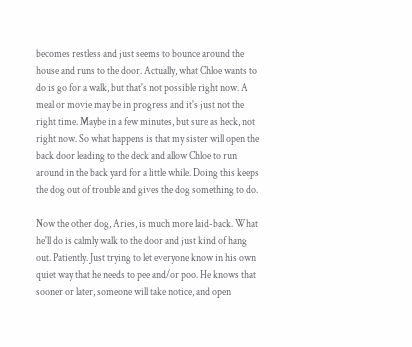becomes restless and just seems to bounce around the house and runs to the door. Actually, what Chloe wants to do is go for a walk, but that's not possible right now. A meal or movie may be in progress and it's just not the right time. Maybe in a few minutes, but sure as heck, not right now. So what happens is that my sister will open the back door leading to the deck and allow Chloe to run around in the back yard for a little while. Doing this keeps the dog out of trouble and gives the dog something to do.

Now the other dog, Aries, is much more laid-back. What he'll do is calmly walk to the door and just kind of hang out. Patiently. Just trying to let everyone know in his own quiet way that he needs to pee and/or poo. He knows that sooner or later, someone will take notice, and open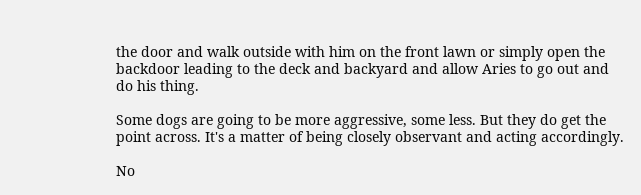the door and walk outside with him on the front lawn or simply open the backdoor leading to the deck and backyard and allow Aries to go out and do his thing.

Some dogs are going to be more aggressive, some less. But they do get the point across. It's a matter of being closely observant and acting accordingly.

No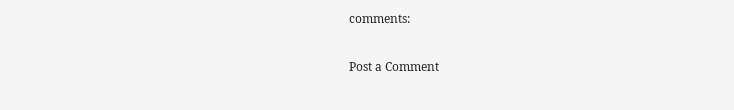comments:

Post a Comment